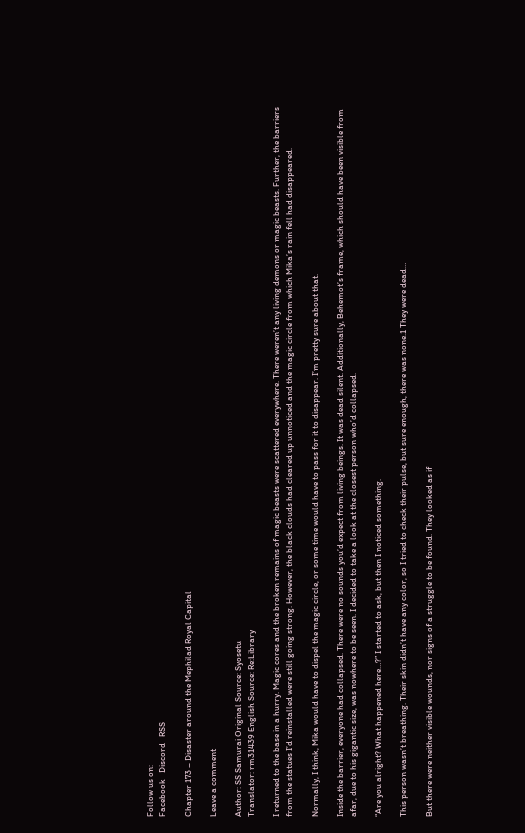Follow us on:
Facebook   Discord   RSS

Chapter 173 – Disaster around the Mephilad Royal Capital

Leave a comment

Author: SS Samurai Original Source: Syosetu
Translator: rm31439 English Source: Re:Library

I returned to the base in a hurry. Magic cores and the broken remains of magic beasts were scattered everywhere. There weren’t any living demons or magic beasts. Further, the barriers from the statues I’d reinstalled were still going strong. However, the black clouds had cleared up unnoticed and the magic circle from which Mika’s rain fell had disappeared.

Normally, I think, Mika would have to dispel the magic circle, or some time would have to pass for it to disappear. I’m pretty sure about that.

Inside the barrier, everyone had collapsed. There were no sounds you’d expect from living beings. It was dead silent. Additionally, Behemot’s frame, which should have been visible from afar, due to his gigantic size, was nowhere to be seen. I decided to take a look at the closest person who’d collapsed.

“Are you alright? What happened here…?” I started to ask, but then I noticed something.

This person wasn’t breathing. Their skin didn’t have any color, so I tried to check their pulse, but sure enough, there was none.1 They were dead…

But there were neither visible wounds, nor signs of a struggle to be found. They looked as if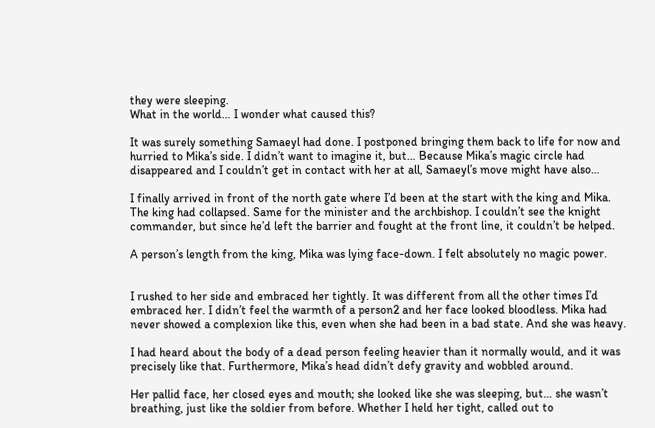they were sleeping.
What in the world… I wonder what caused this?

It was surely something Samaeyl had done. I postponed bringing them back to life for now and hurried to Mika’s side. I didn’t want to imagine it, but… Because Mika’s magic circle had disappeared and I couldn’t get in contact with her at all, Samaeyl’s move might have also…

I finally arrived in front of the north gate where I’d been at the start with the king and Mika. The king had collapsed. Same for the minister and the archbishop. I couldn’t see the knight commander, but since he’d left the barrier and fought at the front line, it couldn’t be helped.

A person’s length from the king, Mika was lying face-down. I felt absolutely no magic power.


I rushed to her side and embraced her tightly. It was different from all the other times I’d embraced her. I didn’t feel the warmth of a person2 and her face looked bloodless. Mika had never showed a complexion like this, even when she had been in a bad state. And she was heavy.

I had heard about the body of a dead person feeling heavier than it normally would, and it was precisely like that. Furthermore, Mika’s head didn’t defy gravity and wobbled around.

Her pallid face, her closed eyes and mouth; she looked like she was sleeping, but… she wasn’t breathing, just like the soldier from before. Whether I held her tight, called out to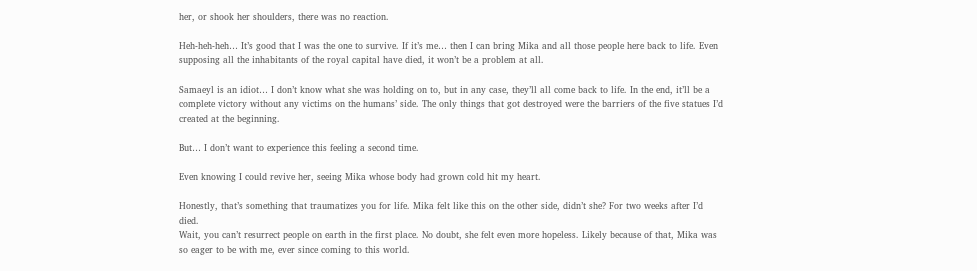her, or shook her shoulders, there was no reaction.

Heh-heh-heh… It’s good that I was the one to survive. If it’s me… then I can bring Mika and all those people here back to life. Even supposing all the inhabitants of the royal capital have died, it won’t be a problem at all.

Samaeyl is an idiot… I don’t know what she was holding on to, but in any case, they’ll all come back to life. In the end, it’ll be a complete victory without any victims on the humans’ side. The only things that got destroyed were the barriers of the five statues I’d created at the beginning.

But… I don’t want to experience this feeling a second time.

Even knowing I could revive her, seeing Mika whose body had grown cold hit my heart.

Honestly, that’s something that traumatizes you for life. Mika felt like this on the other side, didn’t she? For two weeks after I’d died.
Wait, you can’t resurrect people on earth in the first place. No doubt, she felt even more hopeless. Likely because of that, Mika was so eager to be with me, ever since coming to this world.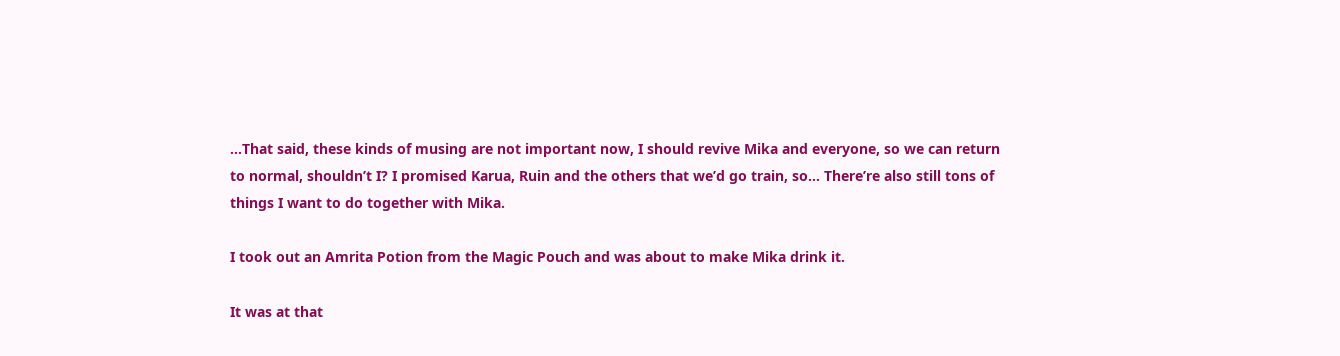…That said, these kinds of musing are not important now, I should revive Mika and everyone, so we can return to normal, shouldn’t I? I promised Karua, Ruin and the others that we’d go train, so… There’re also still tons of things I want to do together with Mika.

I took out an Amrita Potion from the Magic Pouch and was about to make Mika drink it.

It was at that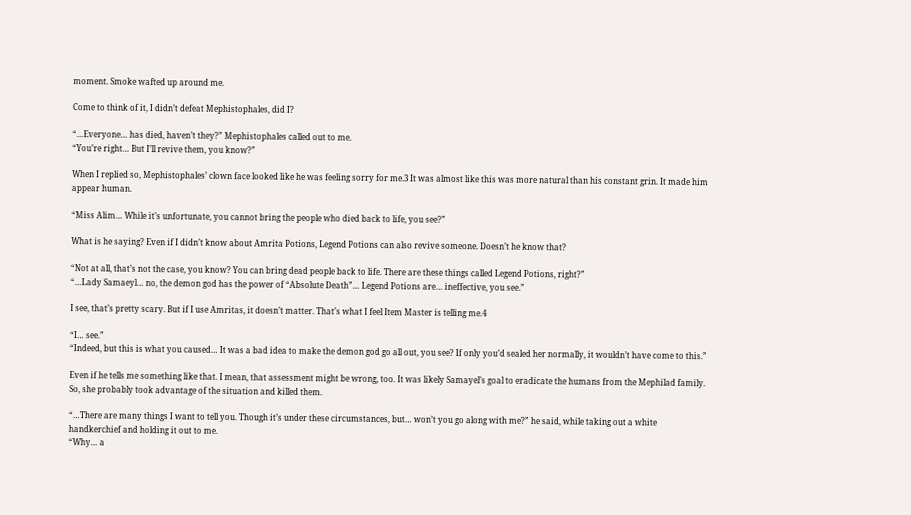moment. Smoke wafted up around me.

Come to think of it, I didn’t defeat Mephistophales, did I?

“…Everyone… has died, haven’t they?” Mephistophales called out to me.
“You’re right… But I’ll revive them, you know?”

When I replied so, Mephistophales’ clown face looked like he was feeling sorry for me.3 It was almost like this was more natural than his constant grin. It made him appear human.

“Miss Alim… While it’s unfortunate, you cannot bring the people who died back to life, you see?”

What is he saying? Even if I didn’t know about Amrita Potions, Legend Potions can also revive someone. Doesn’t he know that?

“Not at all, that’s not the case, you know? You can bring dead people back to life. There are these things called Legend Potions, right?”
“…Lady Samaeyl… no, the demon god has the power of “Absolute Death”… Legend Potions are… ineffective, you see.”

I see, that’s pretty scary. But if I use Amritas, it doesn’t matter. That’s what I feel Item Master is telling me.4

“I… see.”
“Indeed, but this is what you caused… It was a bad idea to make the demon god go all out, you see? If only you’d sealed her normally, it wouldn’t have come to this.”

Even if he tells me something like that. I mean, that assessment might be wrong, too. It was likely Samayel’s goal to eradicate the humans from the Mephilad family. So, she probably took advantage of the situation and killed them.

“…There are many things I want to tell you. Though it’s under these circumstances, but… won’t you go along with me?” he said, while taking out a white handkerchief and holding it out to me.
“Why… a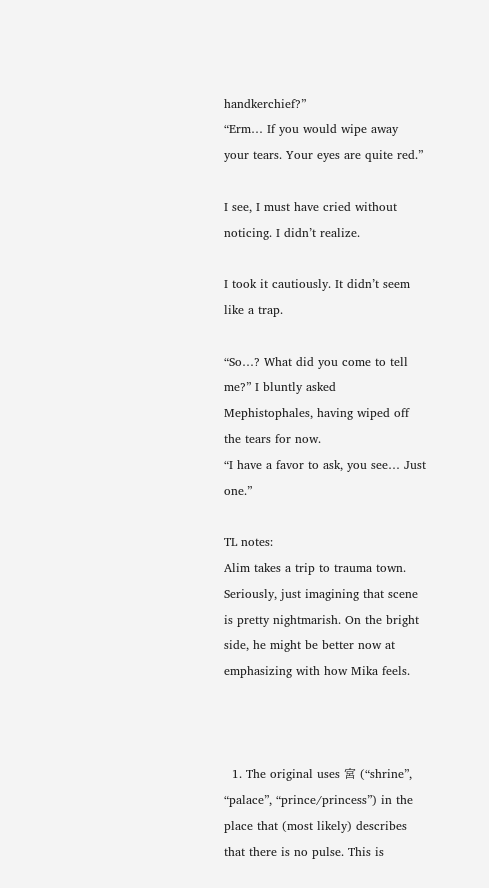handkerchief?”
“Erm… If you would wipe away your tears. Your eyes are quite red.”

I see, I must have cried without noticing. I didn’t realize.

I took it cautiously. It didn’t seem like a trap.

“So…? What did you come to tell me?” I bluntly asked Mephistophales, having wiped off the tears for now.
“I have a favor to ask, you see… Just one.”

TL notes:
Alim takes a trip to trauma town. Seriously, just imagining that scene is pretty nightmarish. On the bright side, he might be better now at emphasizing with how Mika feels.



  1. The original uses 宮 (“shrine”, “palace”, “prince/princess”) in the place that (most likely) describes that there is no pulse. This is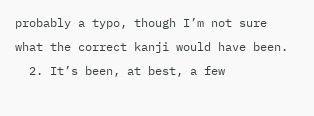probably a typo, though I’m not sure what the correct kanji would have been.
  2. It’s been, at best, a few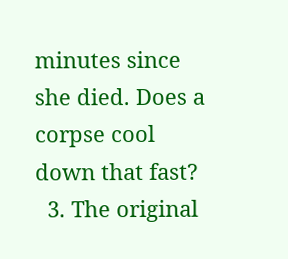minutes since she died. Does a corpse cool down that fast?
  3. The original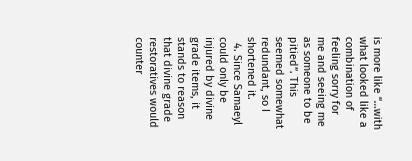is more like “…with what looked like a combination of feeling sorry for me and seeing me as someone to be pitied”. This seemed somewhat redundant, so I shortened it.
  4. Since Samaeyl could only be injured by divine grade items, it stands to reason that divine grade restoratives would counter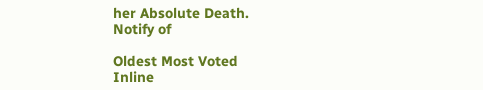her Absolute Death.
Notify of

Oldest Most Voted
Inline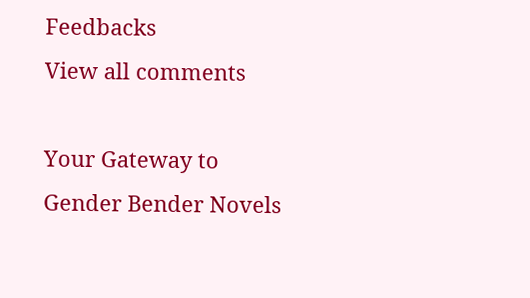Feedbacks
View all comments

Your Gateway to Gender Bender Novels